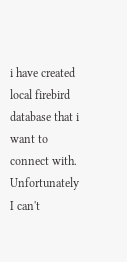i have created local firebird database that i want to connect with. Unfortunately I can't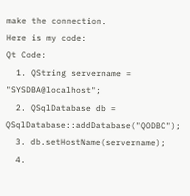make the connection.
Here is my code:
Qt Code:
  1. QString servername = "SYSDBA@localhost";
  2. QSqlDatabase db = QSqlDatabase::addDatabase("QODBC");
  3. db.setHostName(servername);
  4.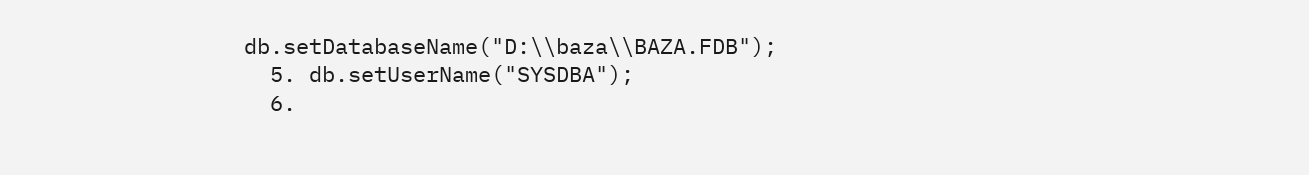db.setDatabaseName("D:\\baza\\BAZA.FDB");
  5. db.setUserName("SYSDBA");
  6.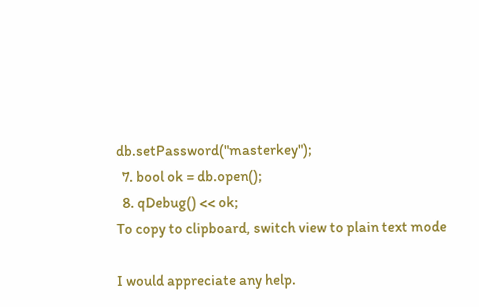db.setPassword("masterkey");
  7. bool ok = db.open();
  8. qDebug() << ok;
To copy to clipboard, switch view to plain text mode

I would appreciate any help.